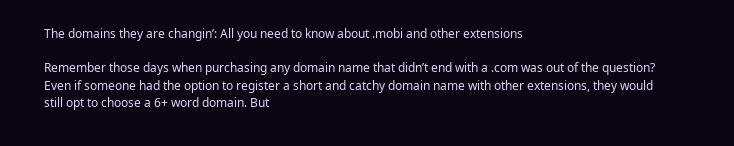The domains they are changin’: All you need to know about .mobi and other extensions

Remember those days when purchasing any domain name that didn’t end with a .com was out of the question? Even if someone had the option to register a short and catchy domain name with other extensions, they would still opt to choose a 6+ word domain. But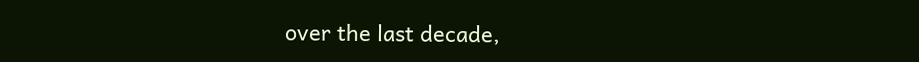over the last decade,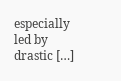especially led by drastic […]